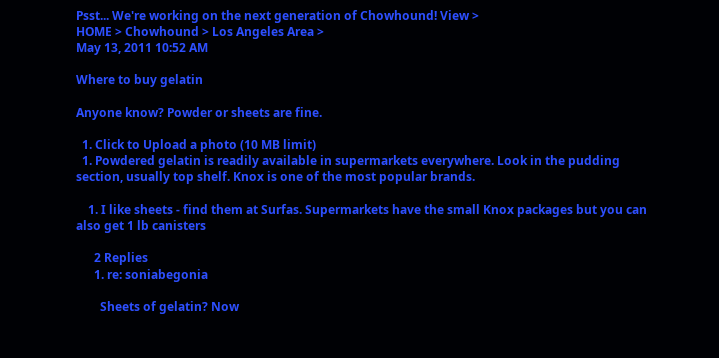Psst... We're working on the next generation of Chowhound! View >
HOME > Chowhound > Los Angeles Area >
May 13, 2011 10:52 AM

Where to buy gelatin

Anyone know? Powder or sheets are fine.

  1. Click to Upload a photo (10 MB limit)
  1. Powdered gelatin is readily available in supermarkets everywhere. Look in the pudding section, usually top shelf. Knox is one of the most popular brands.

    1. I like sheets - find them at Surfas. Supermarkets have the small Knox packages but you can also get 1 lb canisters

      2 Replies
      1. re: soniabegonia

        Sheets of gelatin? Now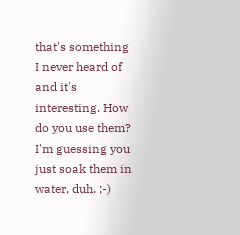that's something I never heard of and it's interesting. How do you use them? I'm guessing you just soak them in water, duh. ;-)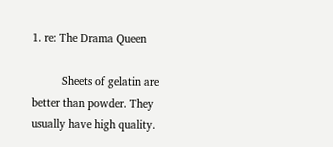1. re: The Drama Queen

          Sheets of gelatin are better than powder. They usually have high quality.